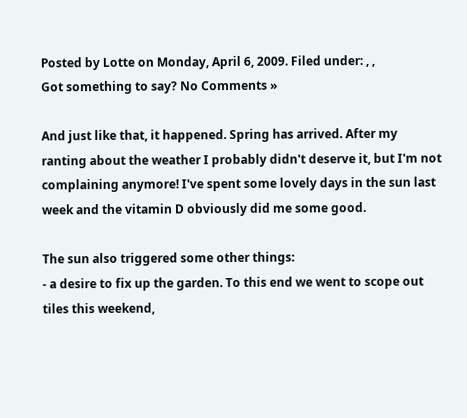Posted by Lotte on Monday, April 6, 2009. Filed under: , ,
Got something to say? No Comments »

And just like that, it happened. Spring has arrived. After my ranting about the weather I probably didn't deserve it, but I'm not complaining anymore! I've spent some lovely days in the sun last week and the vitamin D obviously did me some good.

The sun also triggered some other things:
- a desire to fix up the garden. To this end we went to scope out tiles this weekend,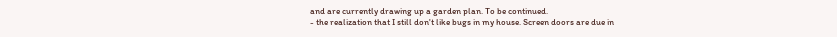and are currently drawing up a garden plan. To be continued.
- the realization that I still don't like bugs in my house. Screen doors are due in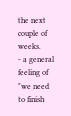the next couple of weeks.
- a general feeling of "we need to finish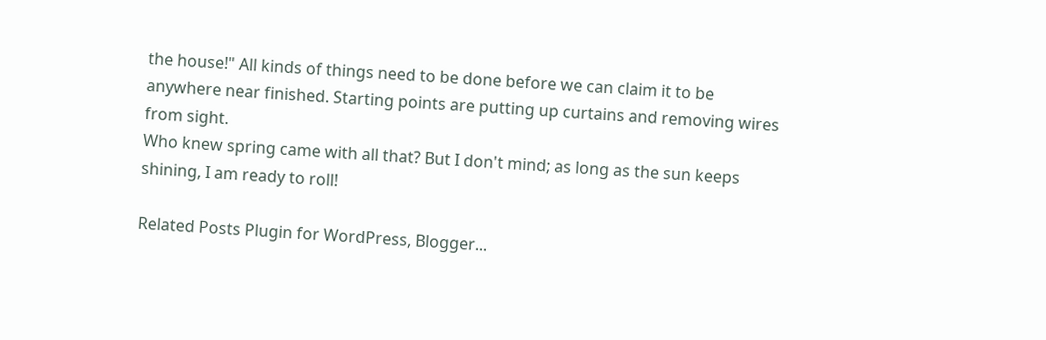the house!" All kinds of things need to be done before we can claim it to be anywhere near finished. Starting points are putting up curtains and removing wires from sight.
Who knew spring came with all that? But I don't mind; as long as the sun keeps shining, I am ready to roll!

Related Posts Plugin for WordPress, Blogger...